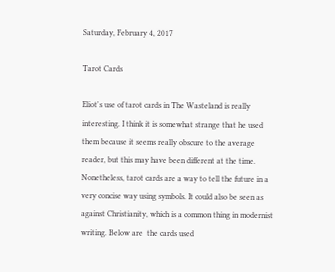Saturday, February 4, 2017

Tarot Cards

Eliot's use of tarot cards in The Wasteland is really interesting. I think it is somewhat strange that he used them because it seems really obscure to the average reader, but this may have been different at the time. Nonetheless, tarot cards are a way to tell the future in a very concise way using symbols. It could also be seen as against Christianity, which is a common thing in modernist writing. Below are  the cards used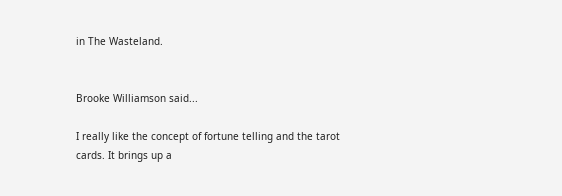in The Wasteland.


Brooke Williamson said...

I really like the concept of fortune telling and the tarot cards. It brings up a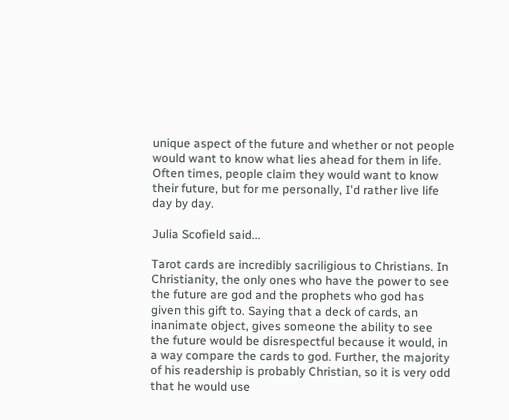unique aspect of the future and whether or not people would want to know what lies ahead for them in life. Often times, people claim they would want to know their future, but for me personally, I'd rather live life day by day.

Julia Scofield said...

Tarot cards are incredibly sacriligious to Christians. In Christianity, the only ones who have the power to see the future are god and the prophets who god has given this gift to. Saying that a deck of cards, an inanimate object, gives someone the ability to see the future would be disrespectful because it would, in a way compare the cards to god. Further, the majority of his readership is probably Christian, so it is very odd that he would use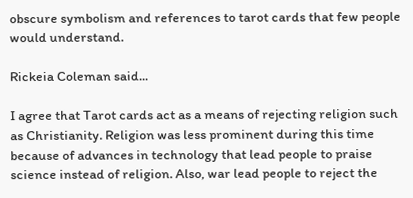obscure symbolism and references to tarot cards that few people would understand.

Rickeia Coleman said...

I agree that Tarot cards act as a means of rejecting religion such as Christianity. Religion was less prominent during this time because of advances in technology that lead people to praise science instead of religion. Also, war lead people to reject the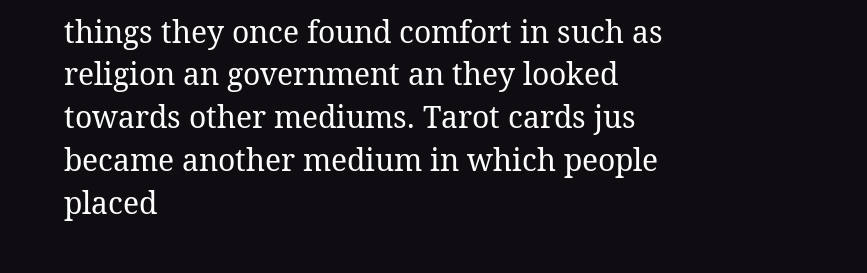things they once found comfort in such as religion an government an they looked towards other mediums. Tarot cards jus became another medium in which people placed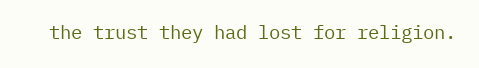the trust they had lost for religion.